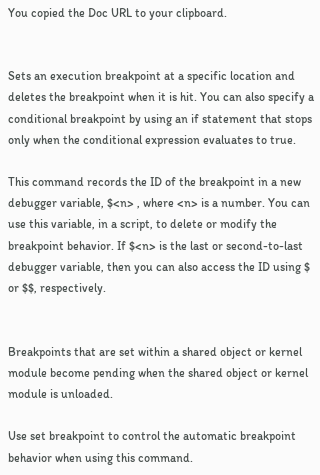You copied the Doc URL to your clipboard.


Sets an execution breakpoint at a specific location and deletes the breakpoint when it is hit. You can also specify a conditional breakpoint by using an if statement that stops only when the conditional expression evaluates to true.

This command records the ID of the breakpoint in a new debugger variable, $<n> , where <n> is a number. You can use this variable, in a script, to delete or modify the breakpoint behavior. If $<n> is the last or second-to-last debugger variable, then you can also access the ID using $ or $$, respectively.


Breakpoints that are set within a shared object or kernel module become pending when the shared object or kernel module is unloaded.

Use set breakpoint to control the automatic breakpoint behavior when using this command.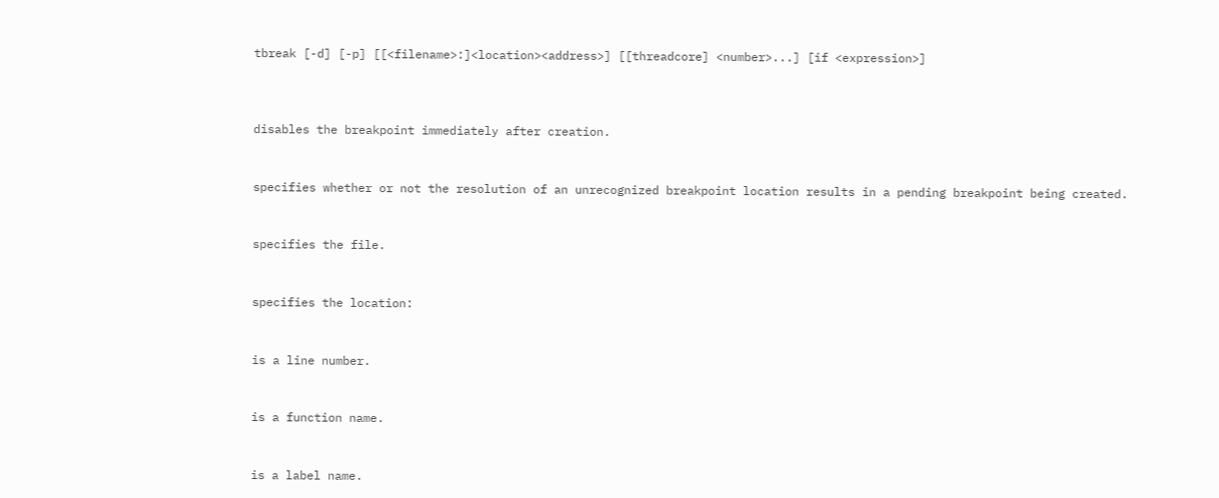tbreak [-d] [-p] [[<filename>:]<location><address>] [[threadcore] <number>...] [if <expression>]



disables the breakpoint immediately after creation.


specifies whether or not the resolution of an unrecognized breakpoint location results in a pending breakpoint being created.


specifies the file.


specifies the location:


is a line number.


is a function name.


is a label name.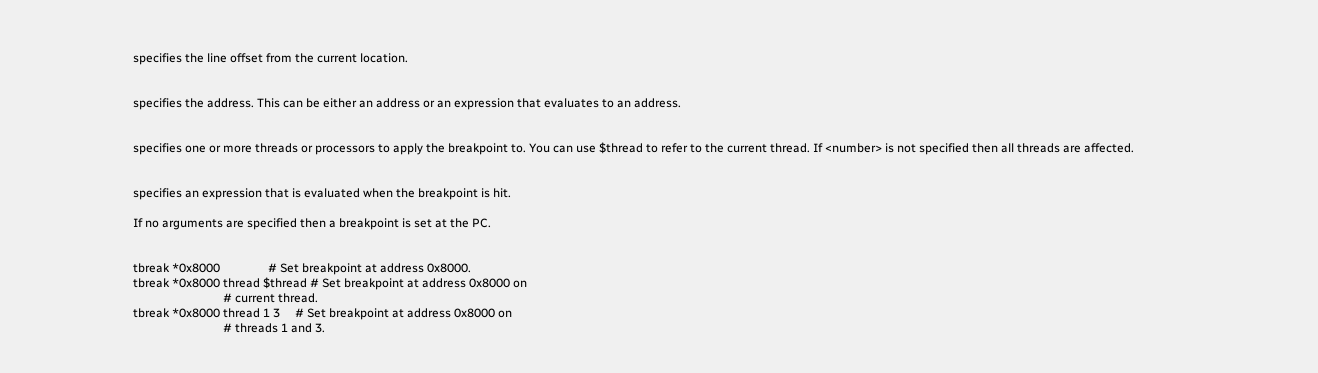specifies the line offset from the current location.


specifies the address. This can be either an address or an expression that evaluates to an address.


specifies one or more threads or processors to apply the breakpoint to. You can use $thread to refer to the current thread. If <number> is not specified then all threads are affected.


specifies an expression that is evaluated when the breakpoint is hit.

If no arguments are specified then a breakpoint is set at the PC.


tbreak *0x8000                # Set breakpoint at address 0x8000.
tbreak *0x8000 thread $thread # Set breakpoint at address 0x8000 on
                              # current thread.
tbreak *0x8000 thread 1 3     # Set breakpoint at address 0x8000 on
                              # threads 1 and 3.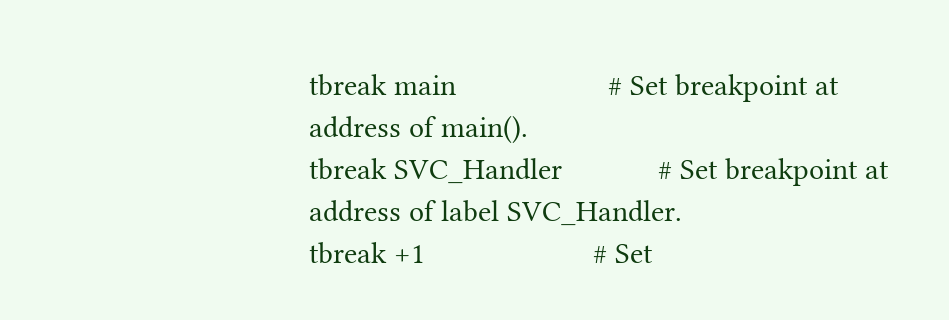tbreak main                   # Set breakpoint at address of main().
tbreak SVC_Handler            # Set breakpoint at address of label SVC_Handler.
tbreak +1                     # Set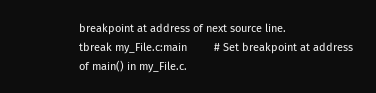breakpoint at address of next source line.
tbreak my_File.c:main         # Set breakpoint at address of main() in my_File.c.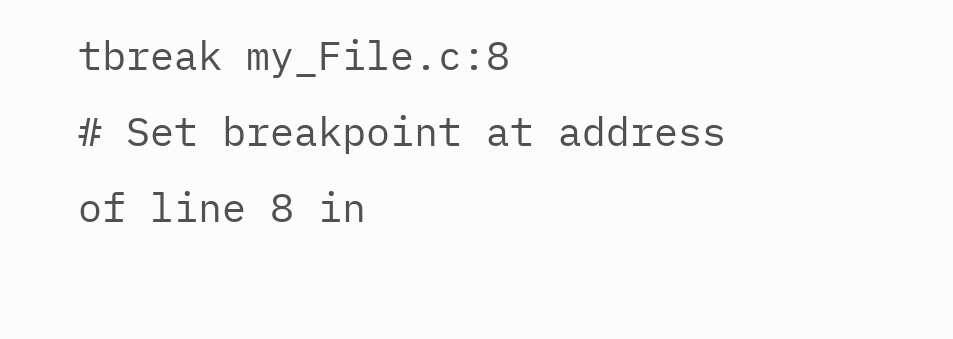tbreak my_File.c:8            # Set breakpoint at address of line 8 in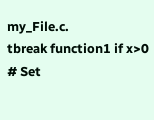my_File.c.
tbreak function1 if x>0       # Set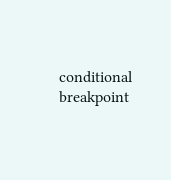conditional breakpoint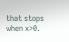that stops when x>0.